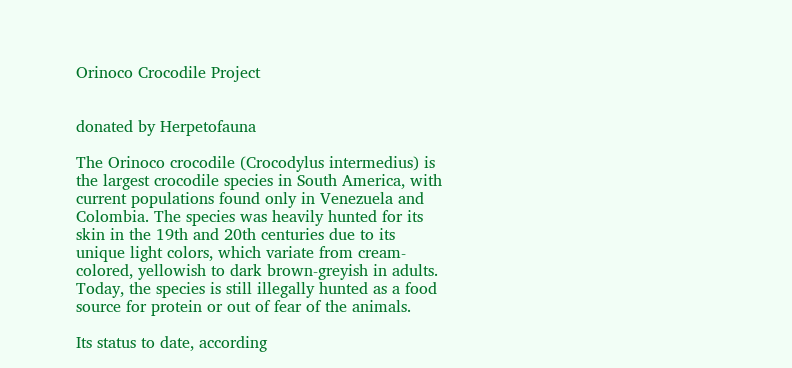Orinoco Crocodile Project


donated by Herpetofauna

The Orinoco crocodile (Crocodylus intermedius) is the largest crocodile species in South America, with current populations found only in Venezuela and Colombia. The species was heavily hunted for its skin in the 19th and 20th centuries due to its unique light colors, which variate from cream-colored, yellowish to dark brown-greyish in adults. Today, the species is still illegally hunted as a food source for protein or out of fear of the animals.

Its status to date, according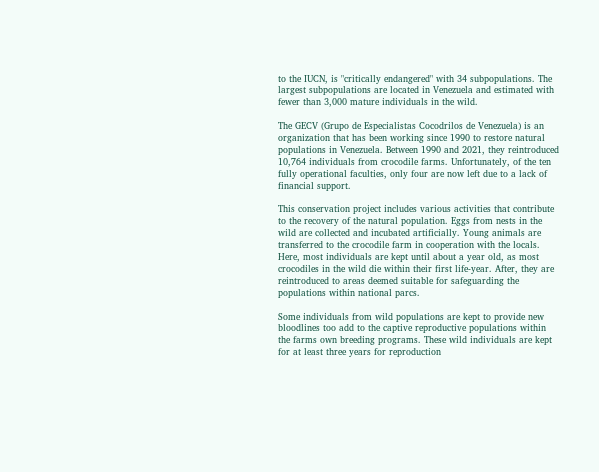to the IUCN, is "critically endangered" with 34 subpopulations. The largest subpopulations are located in Venezuela and estimated with fewer than 3,000 mature individuals in the wild.

The GECV (Grupo de Especialistas Cocodrilos de Venezuela) is an organization that has been working since 1990 to restore natural populations in Venezuela. Between 1990 and 2021, they reintroduced 10,764 individuals from crocodile farms. Unfortunately, of the ten fully operational faculties, only four are now left due to a lack of financial support.

This conservation project includes various activities that contribute to the recovery of the natural population. Eggs from nests in the wild are collected and incubated artificially. Young animals are transferred to the crocodile farm in cooperation with the locals. Here, most individuals are kept until about a year old, as most crocodiles in the wild die within their first life-year. After, they are reintroduced to areas deemed suitable for safeguarding the populations within national parcs.

Some individuals from wild populations are kept to provide new bloodlines too add to the captive reproductive populations within the farms own breeding programs. These wild individuals are kept for at least three years for reproduction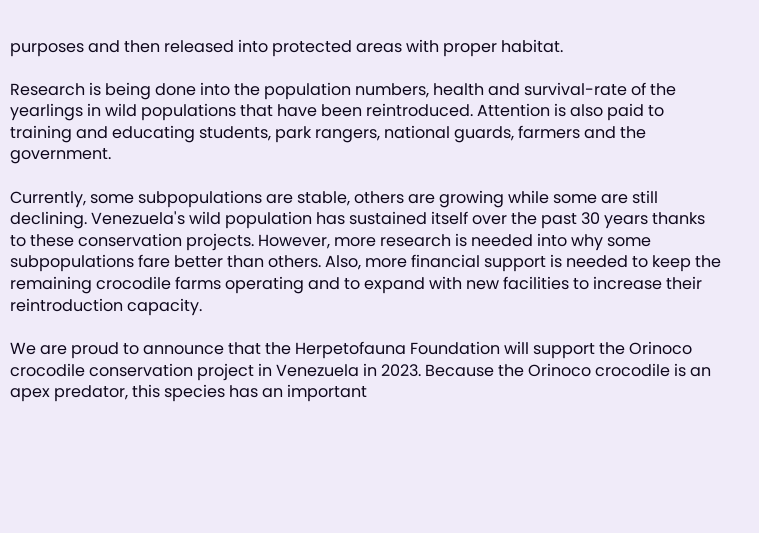purposes and then released into protected areas with proper habitat.

Research is being done into the population numbers, health and survival-rate of the yearlings in wild populations that have been reintroduced. Attention is also paid to training and educating students, park rangers, national guards, farmers and the government.

Currently, some subpopulations are stable, others are growing while some are still declining. Venezuela's wild population has sustained itself over the past 30 years thanks to these conservation projects. However, more research is needed into why some subpopulations fare better than others. Also, more financial support is needed to keep the remaining crocodile farms operating and to expand with new facilities to increase their reintroduction capacity.

We are proud to announce that the Herpetofauna Foundation will support the Orinoco crocodile conservation project in Venezuela in 2023. Because the Orinoco crocodile is an apex predator, this species has an important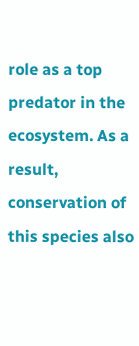role as a top predator in the ecosystem. As a result, conservation of this species also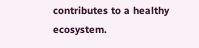contributes to a healthy ecosystem.